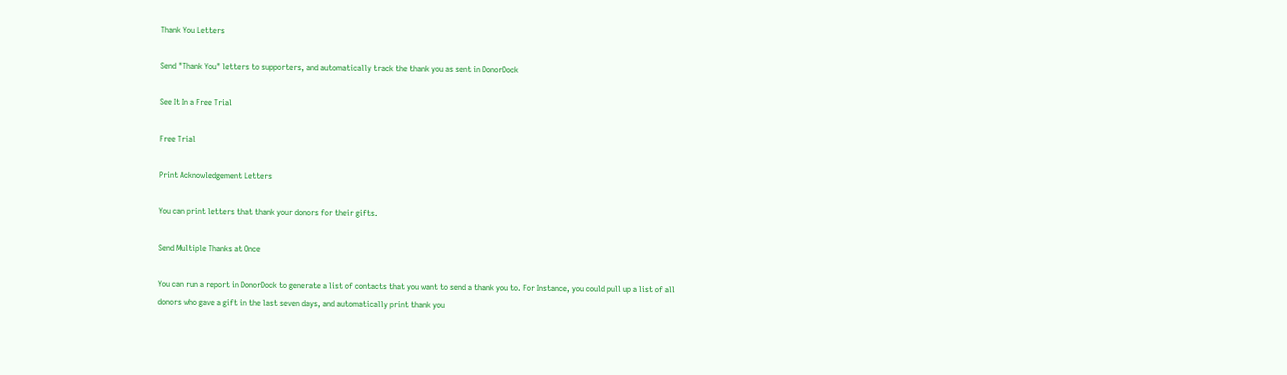Thank You Letters

Send "Thank You" letters to supporters, and automatically track the thank you as sent in DonorDock

See It In a Free Trial

Free Trial

Print Acknowledgement Letters

You can print letters that thank your donors for their gifts.

Send Multiple Thanks at Once

You can run a report in DonorDock to generate a list of contacts that you want to send a thank you to. For Instance, you could pull up a list of all donors who gave a gift in the last seven days, and automatically print thank you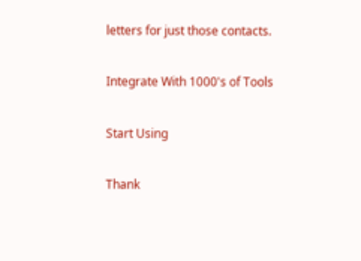letters for just those contacts.

Integrate With 1000's of Tools

Start Using

Thank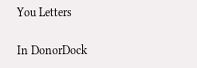You Letters

In DonorDock